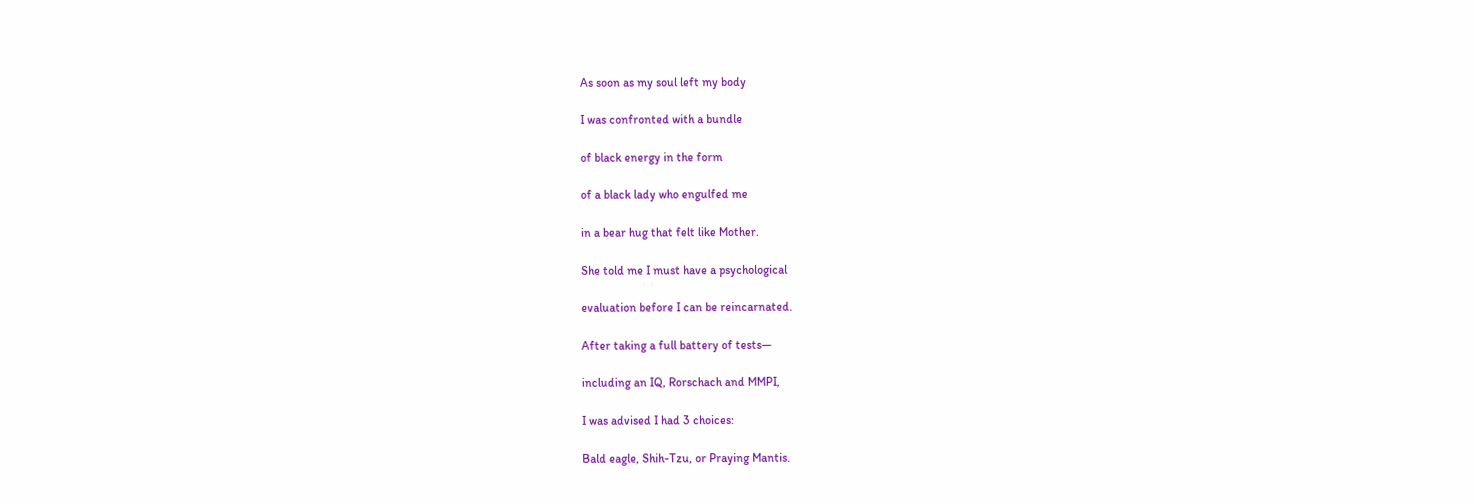As soon as my soul left my body

I was confronted with a bundle

of black energy in the form

of a black lady who engulfed me

in a bear hug that felt like Mother.

She told me I must have a psychological

evaluation before I can be reincarnated.

After taking a full battery of tests—

including an IQ, Rorschach and MMPI,

I was advised I had 3 choices:

Bald eagle, Shih-Tzu, or Praying Mantis.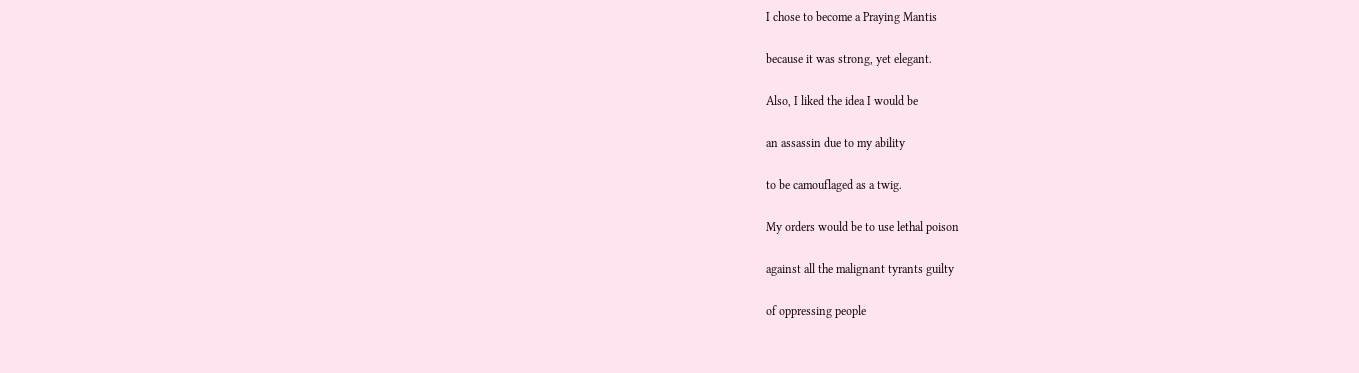I chose to become a Praying Mantis

because it was strong, yet elegant.

Also, I liked the idea I would be

an assassin due to my ability

to be camouflaged as a twig.

My orders would be to use lethal poison

against all the malignant tyrants guilty

of oppressing people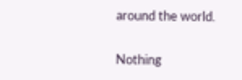around the world.

Nothing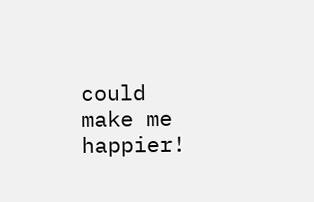could make me happier!